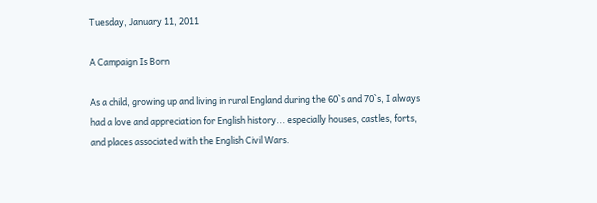Tuesday, January 11, 2011

A Campaign Is Born

As a child, growing up and living in rural England during the 60`s and 70`s, I always had a love and appreciation for English history... especially houses, castles, forts, and places associated with the English Civil Wars.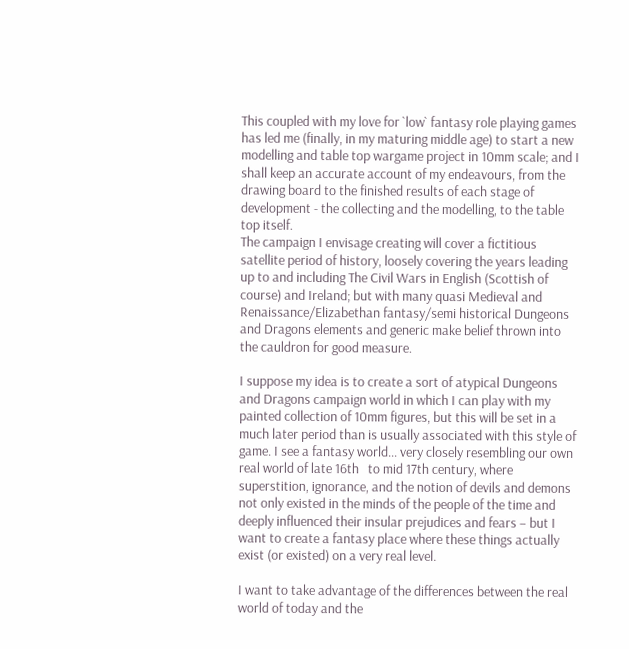This coupled with my love for `low` fantasy role playing games has led me (finally, in my maturing middle age) to start a new modelling and table top wargame project in 10mm scale; and I shall keep an accurate account of my endeavours, from the drawing board to the finished results of each stage of development - the collecting and the modelling, to the table top itself.
The campaign I envisage creating will cover a fictitious satellite period of history, loosely covering the years leading up to and including The Civil Wars in English (Scottish of course) and Ireland; but with many quasi Medieval and Renaissance/Elizabethan fantasy/semi historical Dungeons and Dragons elements and generic make belief thrown into the cauldron for good measure.

I suppose my idea is to create a sort of atypical Dungeons and Dragons campaign world in which I can play with my painted collection of 10mm figures, but this will be set in a much later period than is usually associated with this style of game. I see a fantasy world... very closely resembling our own real world of late 16th   to mid 17th century, where superstition, ignorance, and the notion of devils and demons not only existed in the minds of the people of the time and deeply influenced their insular prejudices and fears – but I want to create a fantasy place where these things actually exist (or existed) on a very real level.

I want to take advantage of the differences between the real world of today and the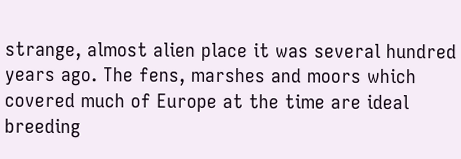strange, almost alien place it was several hundred years ago. The fens, marshes and moors which covered much of Europe at the time are ideal breeding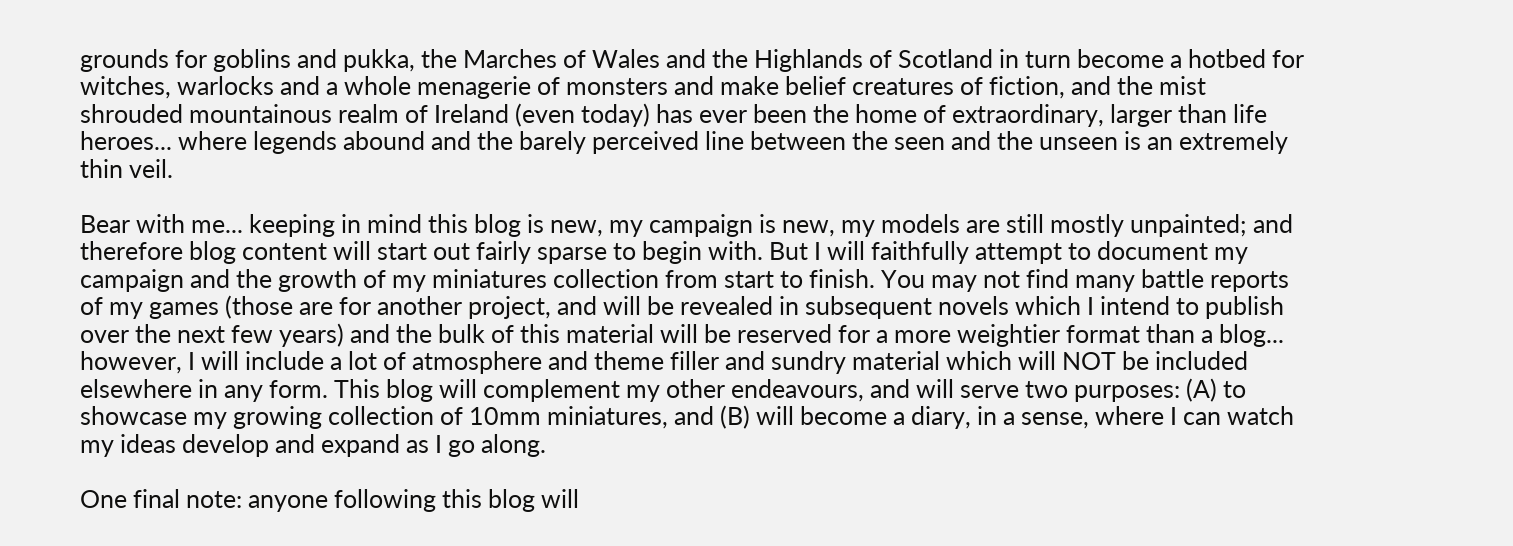grounds for goblins and pukka, the Marches of Wales and the Highlands of Scotland in turn become a hotbed for witches, warlocks and a whole menagerie of monsters and make belief creatures of fiction, and the mist shrouded mountainous realm of Ireland (even today) has ever been the home of extraordinary, larger than life heroes... where legends abound and the barely perceived line between the seen and the unseen is an extremely thin veil.

Bear with me... keeping in mind this blog is new, my campaign is new, my models are still mostly unpainted; and therefore blog content will start out fairly sparse to begin with. But I will faithfully attempt to document my campaign and the growth of my miniatures collection from start to finish. You may not find many battle reports of my games (those are for another project, and will be revealed in subsequent novels which I intend to publish over the next few years) and the bulk of this material will be reserved for a more weightier format than a blog... however, I will include a lot of atmosphere and theme filler and sundry material which will NOT be included elsewhere in any form. This blog will complement my other endeavours, and will serve two purposes: (A) to showcase my growing collection of 10mm miniatures, and (B) will become a diary, in a sense, where I can watch my ideas develop and expand as I go along.

One final note: anyone following this blog will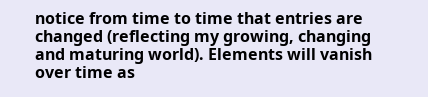notice from time to time that entries are changed (reflecting my growing, changing and maturing world). Elements will vanish over time as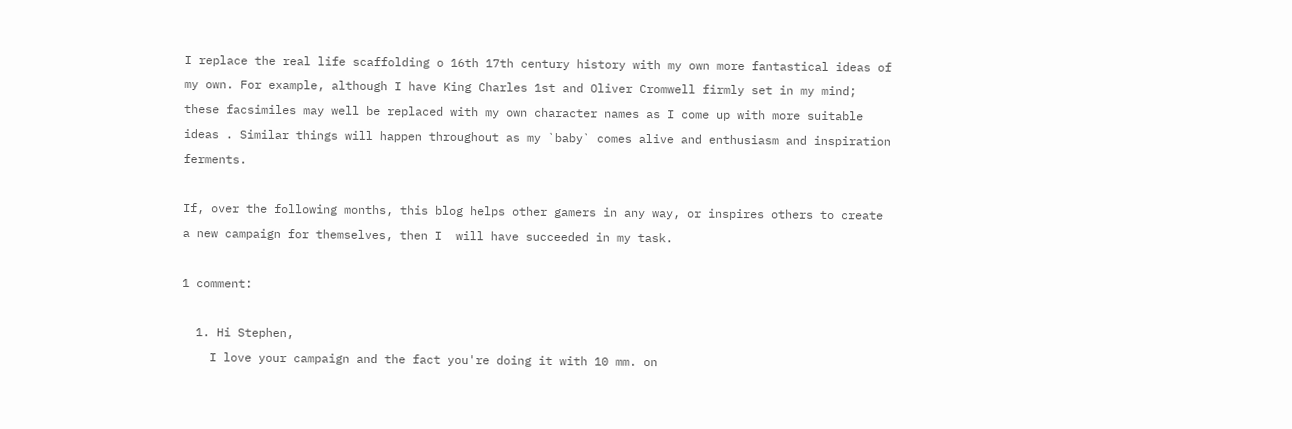I replace the real life scaffolding o 16th 17th century history with my own more fantastical ideas of my own. For example, although I have King Charles 1st and Oliver Cromwell firmly set in my mind; these facsimiles may well be replaced with my own character names as I come up with more suitable ideas . Similar things will happen throughout as my `baby` comes alive and enthusiasm and inspiration ferments.

If, over the following months, this blog helps other gamers in any way, or inspires others to create a new campaign for themselves, then I  will have succeeded in my task.

1 comment:

  1. Hi Stephen,
    I love your campaign and the fact you're doing it with 10 mm. on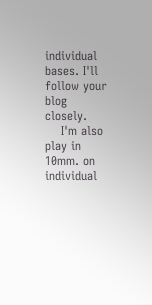individual bases. I'll follow your blog closely.
    I'm also play in 10mm. on individual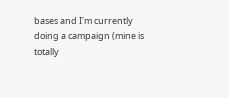bases and I'm currently doing a campaign (mine is totally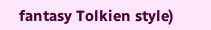fantasy Tolkien style)